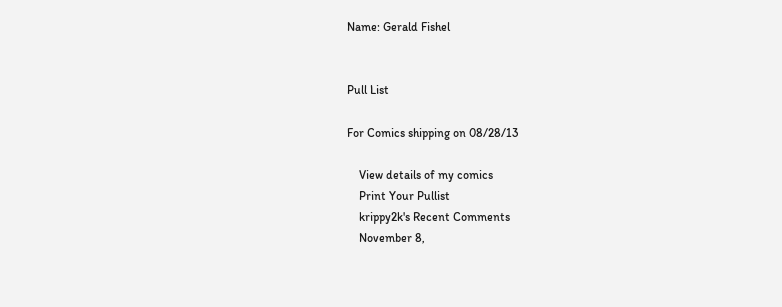Name: Gerald Fishel


Pull List

For Comics shipping on 08/28/13

    View details of my comics
    Print Your Pullist
    krippy2k's Recent Comments
    November 8,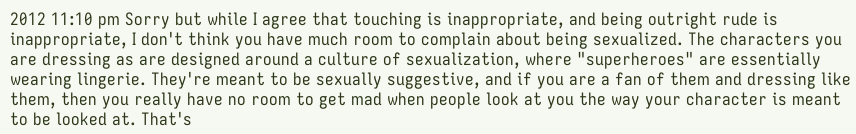2012 11:10 pm Sorry but while I agree that touching is inappropriate, and being outright rude is inappropriate, I don't think you have much room to complain about being sexualized. The characters you are dressing as are designed around a culture of sexualization, where "superheroes" are essentially wearing lingerie. They're meant to be sexually suggestive, and if you are a fan of them and dressing like them, then you really have no room to get mad when people look at you the way your character is meant to be looked at. That's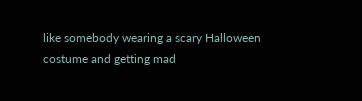like somebody wearing a scary Halloween costume and getting mad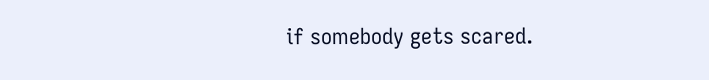if somebody gets scared.